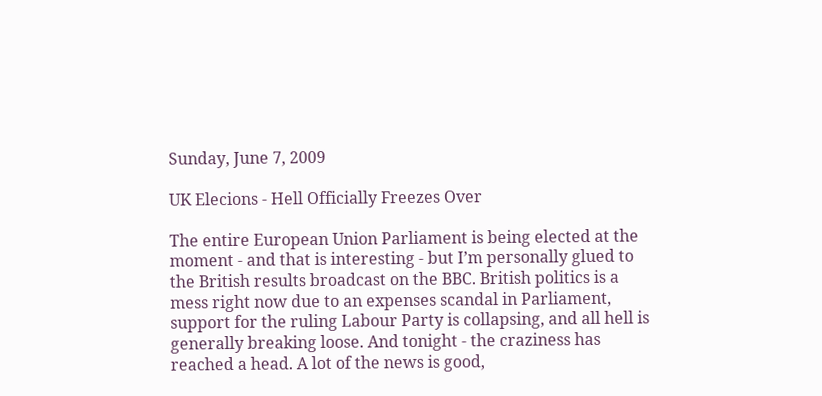Sunday, June 7, 2009

UK Elecions - Hell Officially Freezes Over

The entire European Union Parliament is being elected at the moment - and that is interesting - but I’m personally glued to the British results broadcast on the BBC. British politics is a mess right now due to an expenses scandal in Parliament, support for the ruling Labour Party is collapsing, and all hell is generally breaking loose. And tonight - the craziness has reached a head. A lot of the news is good,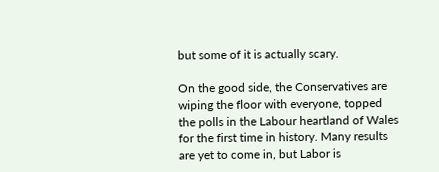but some of it is actually scary.

On the good side, the Conservatives are wiping the floor with everyone, topped the polls in the Labour heartland of Wales for the first time in history. Many results are yet to come in, but Labor is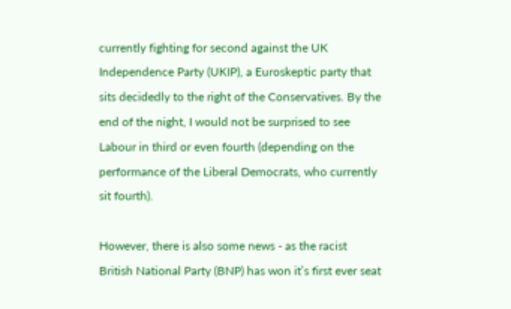currently fighting for second against the UK Independence Party (UKIP), a Euroskeptic party that sits decidedly to the right of the Conservatives. By the end of the night, I would not be surprised to see Labour in third or even fourth (depending on the performance of the Liberal Democrats, who currently sit fourth).

However, there is also some news - as the racist British National Party (BNP) has won it’s first ever seat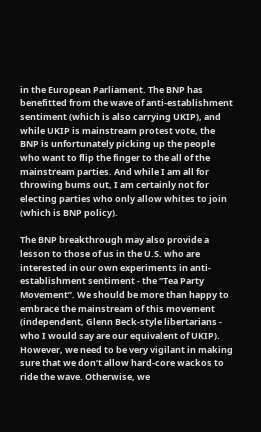in the European Parliament. The BNP has benefitted from the wave of anti-establishment sentiment (which is also carrying UKIP), and while UKIP is mainstream protest vote, the BNP is unfortunately picking up the people who want to flip the finger to the all of the mainstream parties. And while I am all for throwing bums out, I am certainly not for electing parties who only allow whites to join (which is BNP policy).

The BNP breakthrough may also provide a lesson to those of us in the U.S. who are interested in our own experiments in anti-establishment sentiment - the “Tea Party Movement”. We should be more than happy to embrace the mainstream of this movement (independent, Glenn Beck-style libertarians - who I would say are our equivalent of UKIP). However, we need to be very vigilant in making sure that we don’t allow hard-core wackos to ride the wave. Otherwise, we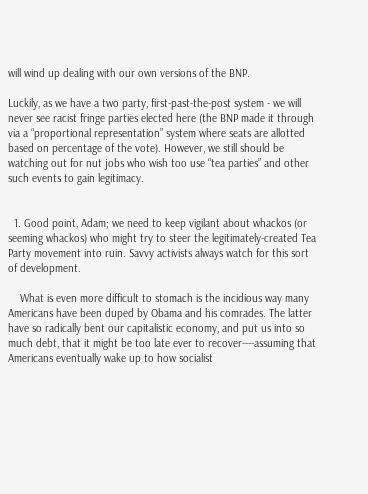will wind up dealing with our own versions of the BNP.

Luckily, as we have a two party, first-past-the-post system - we will never see racist fringe parties elected here (the BNP made it through via a “proportional representation” system where seats are allotted based on percentage of the vote). However, we still should be watching out for nut jobs who wish too use “tea parties” and other such events to gain legitimacy.


  1. Good point, Adam; we need to keep vigilant about whackos (or seeming whackos) who might try to steer the legitimately-created Tea Party movement into ruin. Savvy activists always watch for this sort of development.

    What is even more difficult to stomach is the incidious way many Americans have been duped by Obama and his comrades. The latter have so radically bent our capitalistic economy, and put us into so much debt, that it might be too late ever to recover----assuming that Americans eventually wake up to how socialist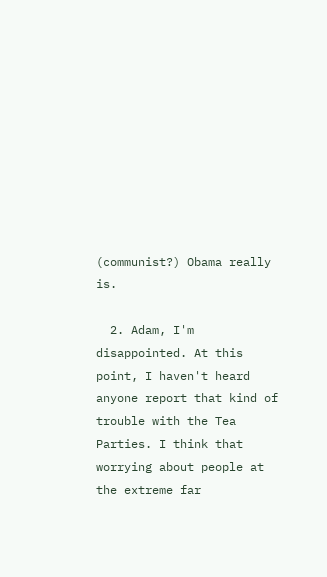(communist?) Obama really is.

  2. Adam, I'm disappointed. At this point, I haven't heard anyone report that kind of trouble with the Tea Parties. I think that worrying about people at the extreme far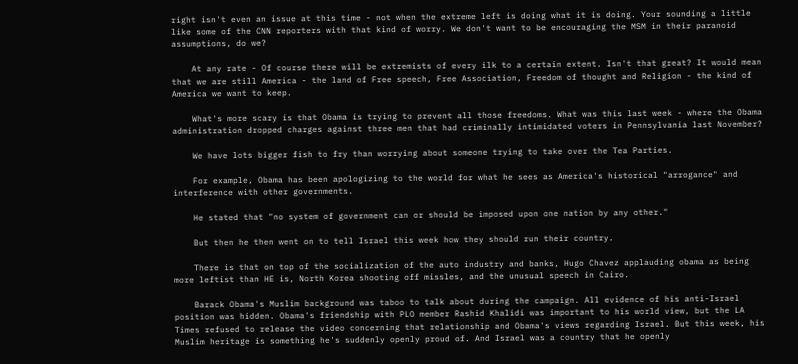right isn't even an issue at this time - not when the extreme left is doing what it is doing. Your sounding a little like some of the CNN reporters with that kind of worry. We don't want to be encouraging the MSM in their paranoid assumptions, do we?

    At any rate - Of course there will be extremists of every ilk to a certain extent. Isn't that great? It would mean that we are still America - the land of Free speech, Free Association, Freedom of thought and Religion - the kind of America we want to keep.

    What's more scary is that Obama is trying to prevent all those freedoms. What was this last week - where the Obama administration dropped charges against three men that had criminally intimidated voters in Pennsylvania last November?

    We have lots bigger fish to fry than worrying about someone trying to take over the Tea Parties.

    For example, Obama has been apologizing to the world for what he sees as America's historical "arrogance" and interference with other governments.

    He stated that "no system of government can or should be imposed upon one nation by any other."

    But then he then went on to tell Israel this week how they should run their country.

    There is that on top of the socialization of the auto industry and banks, Hugo Chavez applauding obama as being more leftist than HE is, North Korea shooting off missles, and the unusual speech in Cairo.

    Barack Obama's Muslim background was taboo to talk about during the campaign. All evidence of his anti-Israel position was hidden. Obama's friendship with PLO member Rashid Khalidi was important to his world view, but the LA Times refused to release the video concerning that relationship and Obama's views regarding Israel. But this week, his Muslim heritage is something he's suddenly openly proud of. And Israel was a country that he openly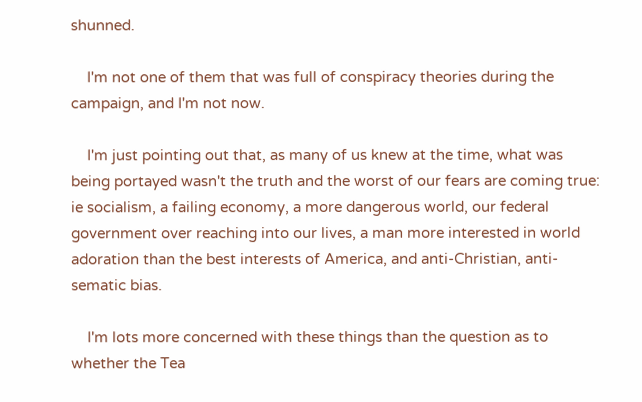shunned.

    I'm not one of them that was full of conspiracy theories during the campaign, and I'm not now.

    I'm just pointing out that, as many of us knew at the time, what was being portayed wasn't the truth and the worst of our fears are coming true: ie socialism, a failing economy, a more dangerous world, our federal government over reaching into our lives, a man more interested in world adoration than the best interests of America, and anti-Christian, anti-sematic bias.

    I'm lots more concerned with these things than the question as to whether the Tea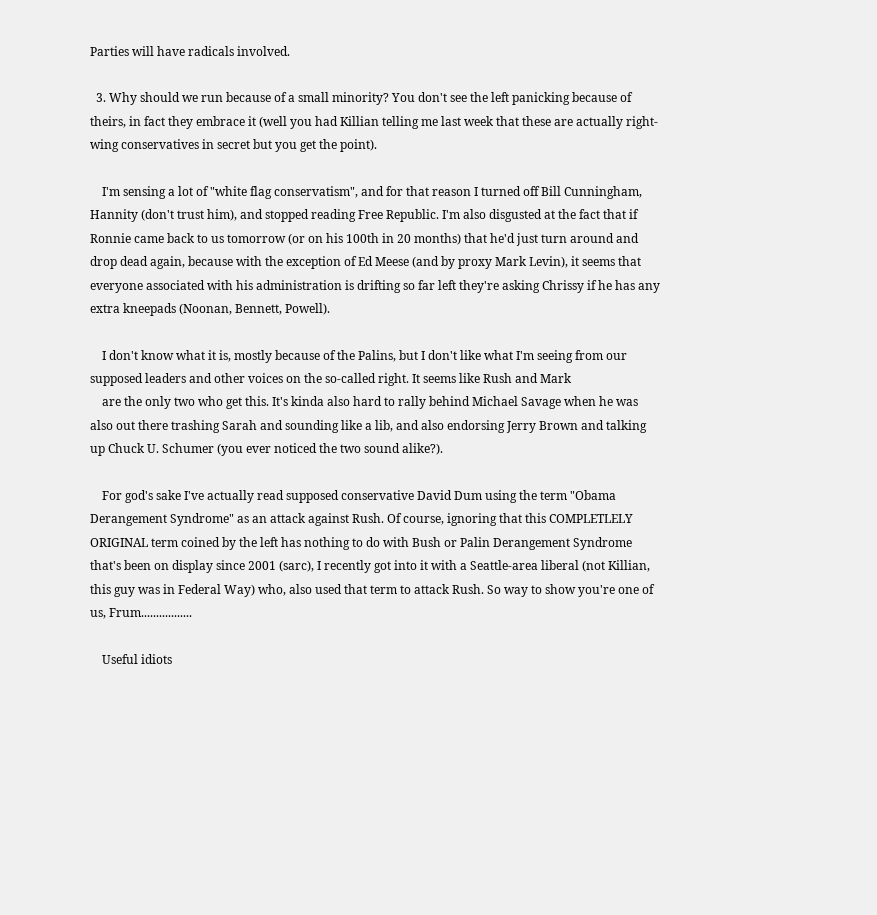Parties will have radicals involved.

  3. Why should we run because of a small minority? You don't see the left panicking because of theirs, in fact they embrace it (well you had Killian telling me last week that these are actually right-wing conservatives in secret but you get the point).

    I'm sensing a lot of "white flag conservatism", and for that reason I turned off Bill Cunningham, Hannity (don't trust him), and stopped reading Free Republic. I'm also disgusted at the fact that if Ronnie came back to us tomorrow (or on his 100th in 20 months) that he'd just turn around and drop dead again, because with the exception of Ed Meese (and by proxy Mark Levin), it seems that everyone associated with his administration is drifting so far left they're asking Chrissy if he has any extra kneepads (Noonan, Bennett, Powell).

    I don't know what it is, mostly because of the Palins, but I don't like what I'm seeing from our supposed leaders and other voices on the so-called right. It seems like Rush and Mark
    are the only two who get this. It's kinda also hard to rally behind Michael Savage when he was also out there trashing Sarah and sounding like a lib, and also endorsing Jerry Brown and talking up Chuck U. Schumer (you ever noticed the two sound alike?).

    For god's sake I've actually read supposed conservative David Dum using the term "Obama Derangement Syndrome" as an attack against Rush. Of course, ignoring that this COMPLETLELY ORIGINAL term coined by the left has nothing to do with Bush or Palin Derangement Syndrome that's been on display since 2001 (sarc), I recently got into it with a Seattle-area liberal (not Killian, this guy was in Federal Way) who, also used that term to attack Rush. So way to show you're one of us, Frum.................

    Useful idiots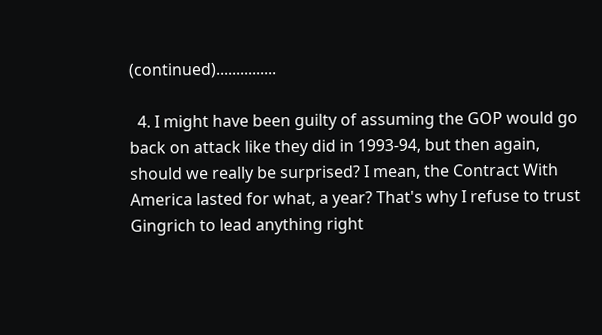(continued)...............

  4. I might have been guilty of assuming the GOP would go back on attack like they did in 1993-94, but then again, should we really be surprised? I mean, the Contract With America lasted for what, a year? That's why I refuse to trust Gingrich to lead anything right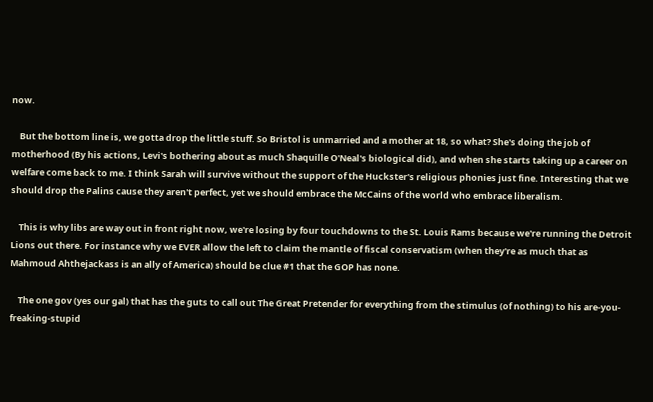now.

    But the bottom line is, we gotta drop the little stuff. So Bristol is unmarried and a mother at 18, so what? She's doing the job of motherhood (By his actions, Levi's bothering about as much Shaquille O'Neal's biological did), and when she starts taking up a career on welfare come back to me. I think Sarah will survive without the support of the Huckster's religious phonies just fine. Interesting that we should drop the Palins cause they aren't perfect, yet we should embrace the McCains of the world who embrace liberalism.

    This is why libs are way out in front right now, we're losing by four touchdowns to the St. Louis Rams because we're running the Detroit Lions out there. For instance why we EVER allow the left to claim the mantle of fiscal conservatism (when they're as much that as Mahmoud Ahthejackass is an ally of America) should be clue #1 that the GOP has none.

    The one gov (yes our gal) that has the guts to call out The Great Pretender for everything from the stimulus (of nothing) to his are-you-freaking-stupid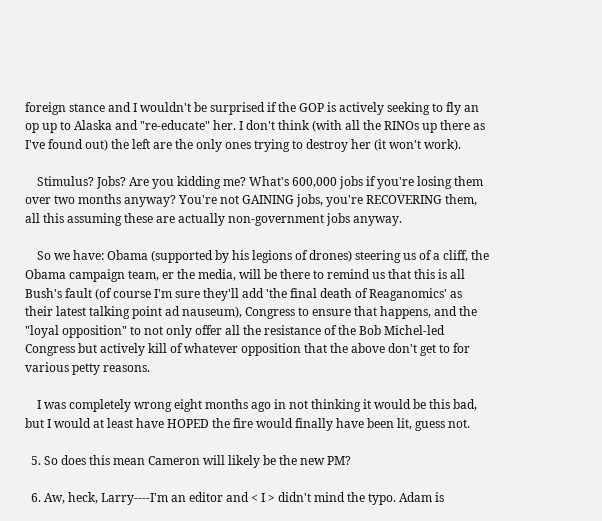foreign stance and I wouldn't be surprised if the GOP is actively seeking to fly an op up to Alaska and "re-educate" her. I don't think (with all the RINOs up there as I've found out) the left are the only ones trying to destroy her (it won't work).

    Stimulus? Jobs? Are you kidding me? What's 600,000 jobs if you're losing them over two months anyway? You're not GAINING jobs, you're RECOVERING them, all this assuming these are actually non-government jobs anyway.

    So we have: Obama (supported by his legions of drones) steering us of a cliff, the Obama campaign team, er the media, will be there to remind us that this is all Bush's fault (of course I'm sure they'll add 'the final death of Reaganomics' as their latest talking point ad nauseum), Congress to ensure that happens, and the "loyal opposition" to not only offer all the resistance of the Bob Michel-led Congress but actively kill of whatever opposition that the above don't get to for various petty reasons.

    I was completely wrong eight months ago in not thinking it would be this bad, but I would at least have HOPED the fire would finally have been lit, guess not.

  5. So does this mean Cameron will likely be the new PM?

  6. Aw, heck, Larry----I'm an editor and < I > didn't mind the typo. Adam is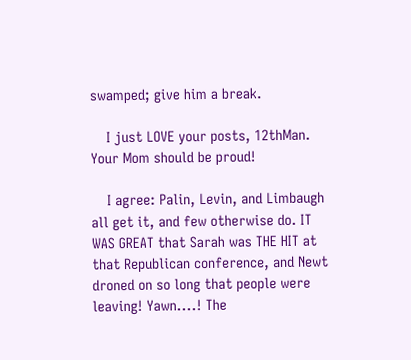swamped; give him a break.

    I just LOVE your posts, 12thMan. Your Mom should be proud!

    I agree: Palin, Levin, and Limbaugh all get it, and few otherwise do. IT WAS GREAT that Sarah was THE HIT at that Republican conference, and Newt droned on so long that people were leaving! Yawn....! The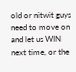old or nitwit guys need to move on and let us WIN next time, or the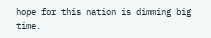hope for this nation is dimming big time.